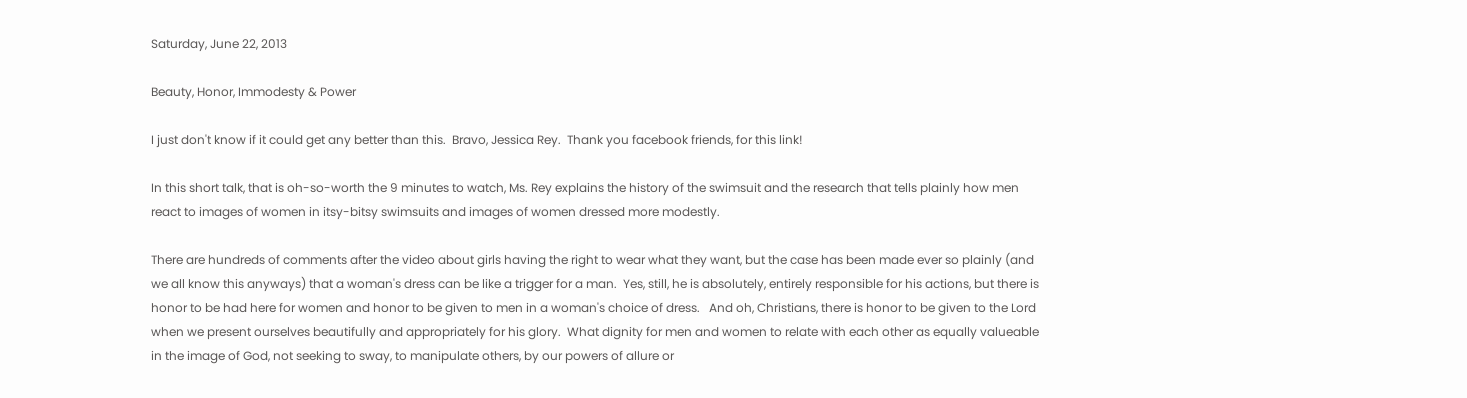Saturday, June 22, 2013

Beauty, Honor, Immodesty & Power

I just don't know if it could get any better than this.  Bravo, Jessica Rey.  Thank you facebook friends, for this link!

In this short talk, that is oh-so-worth the 9 minutes to watch, Ms. Rey explains the history of the swimsuit and the research that tells plainly how men react to images of women in itsy-bitsy swimsuits and images of women dressed more modestly.

There are hundreds of comments after the video about girls having the right to wear what they want, but the case has been made ever so plainly (and we all know this anyways) that a woman's dress can be like a trigger for a man.  Yes, still, he is absolutely, entirely responsible for his actions, but there is honor to be had here for women and honor to be given to men in a woman's choice of dress.   And oh, Christians, there is honor to be given to the Lord when we present ourselves beautifully and appropriately for his glory.  What dignity for men and women to relate with each other as equally valueable in the image of God, not seeking to sway, to manipulate others, by our powers of allure or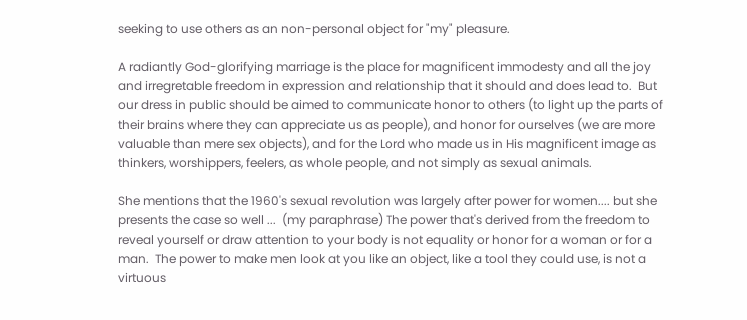seeking to use others as an non-personal object for "my" pleasure.

A radiantly God-glorifying marriage is the place for magnificent immodesty and all the joy and irregretable freedom in expression and relationship that it should and does lead to.  But our dress in public should be aimed to communicate honor to others (to light up the parts of their brains where they can appreciate us as people), and honor for ourselves (we are more valuable than mere sex objects), and for the Lord who made us in His magnificent image as thinkers, worshippers, feelers, as whole people, and not simply as sexual animals.

She mentions that the 1960's sexual revolution was largely after power for women.... but she presents the case so well ...  (my paraphrase) The power that's derived from the freedom to reveal yourself or draw attention to your body is not equality or honor for a woman or for a man.  The power to make men look at you like an object, like a tool they could use, is not a virtuous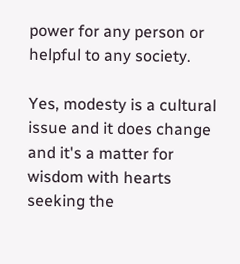power for any person or helpful to any society.

Yes, modesty is a cultural issue and it does change and it's a matter for wisdom with hearts seeking the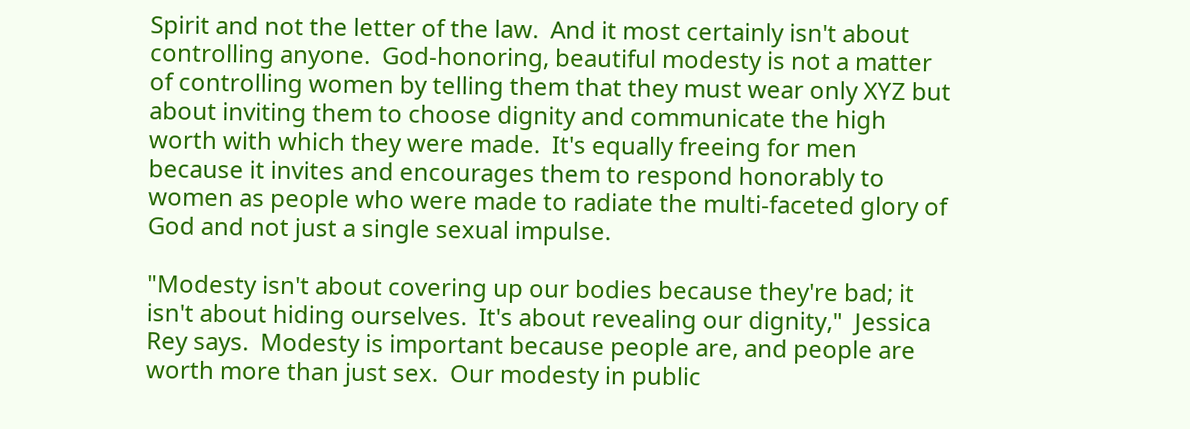Spirit and not the letter of the law.  And it most certainly isn't about controlling anyone.  God-honoring, beautiful modesty is not a matter of controlling women by telling them that they must wear only XYZ but about inviting them to choose dignity and communicate the high worth with which they were made.  It's equally freeing for men because it invites and encourages them to respond honorably to women as people who were made to radiate the multi-faceted glory of God and not just a single sexual impulse.

"Modesty isn't about covering up our bodies because they're bad; it isn't about hiding ourselves.  It's about revealing our dignity,"  Jessica Rey says.  Modesty is important because people are, and people are worth more than just sex.  Our modesty in public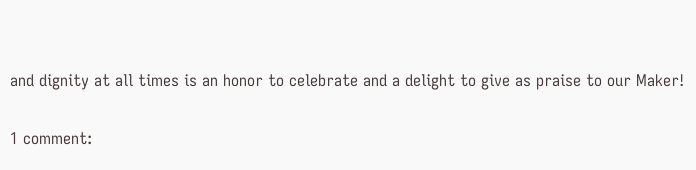and dignity at all times is an honor to celebrate and a delight to give as praise to our Maker!

1 comment: